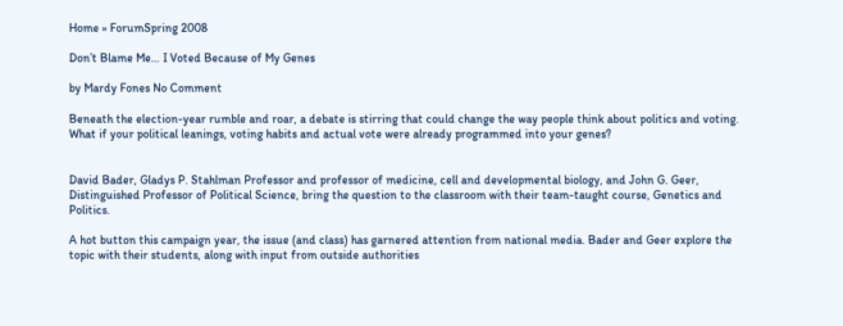Home » ForumSpring 2008

Don’t Blame Me… I Voted Because of My Genes

by Mardy Fones No Comment

Beneath the election-year rumble and roar, a debate is stirring that could change the way people think about politics and voting. What if your political leanings, voting habits and actual vote were already programmed into your genes?


David Bader, Gladys P. Stahlman Professor and professor of medicine, cell and developmental biology, and John G. Geer, Distinguished Professor of Political Science, bring the question to the classroom with their team-taught course, Genetics and Politics.

A hot button this campaign year, the issue (and class) has garnered attention from national media. Bader and Geer explore the topic with their students, along with input from outside authorities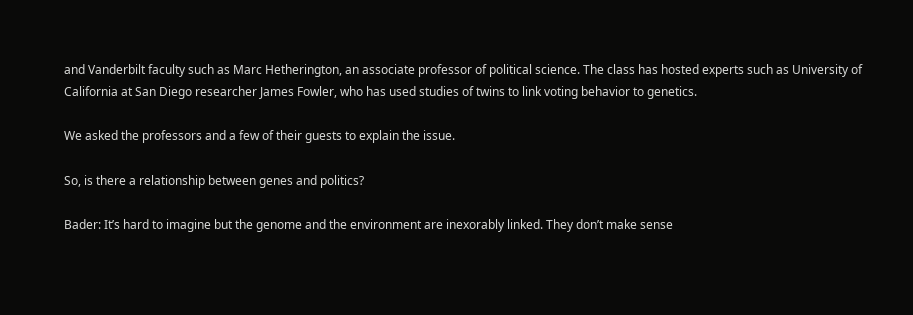and Vanderbilt faculty such as Marc Hetherington, an associate professor of political science. The class has hosted experts such as University of California at San Diego researcher James Fowler, who has used studies of twins to link voting behavior to genetics.

We asked the professors and a few of their guests to explain the issue.

So, is there a relationship between genes and politics?

Bader: It’s hard to imagine but the genome and the environment are inexorably linked. They don’t make sense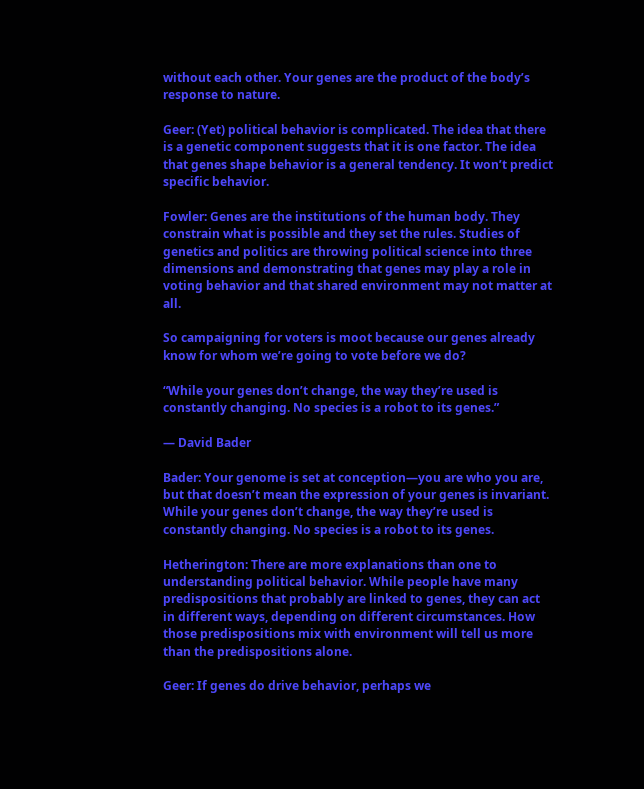without each other. Your genes are the product of the body’s response to nature.

Geer: (Yet) political behavior is complicated. The idea that there is a genetic component suggests that it is one factor. The idea that genes shape behavior is a general tendency. It won’t predict specific behavior.

Fowler: Genes are the institutions of the human body. They constrain what is possible and they set the rules. Studies of genetics and politics are throwing political science into three dimensions and demonstrating that genes may play a role in voting behavior and that shared environment may not matter at all.

So campaigning for voters is moot because our genes already know for whom we’re going to vote before we do?

“While your genes don’t change, the way they’re used is constantly changing. No species is a robot to its genes.”

— David Bader

Bader: Your genome is set at conception—you are who you are, but that doesn’t mean the expression of your genes is invariant. While your genes don’t change, the way they’re used is constantly changing. No species is a robot to its genes.

Hetherington: There are more explanations than one to understanding political behavior. While people have many predispositions that probably are linked to genes, they can act in different ways, depending on different circumstances. How those predispositions mix with environment will tell us more than the predispositions alone.

Geer: If genes do drive behavior, perhaps we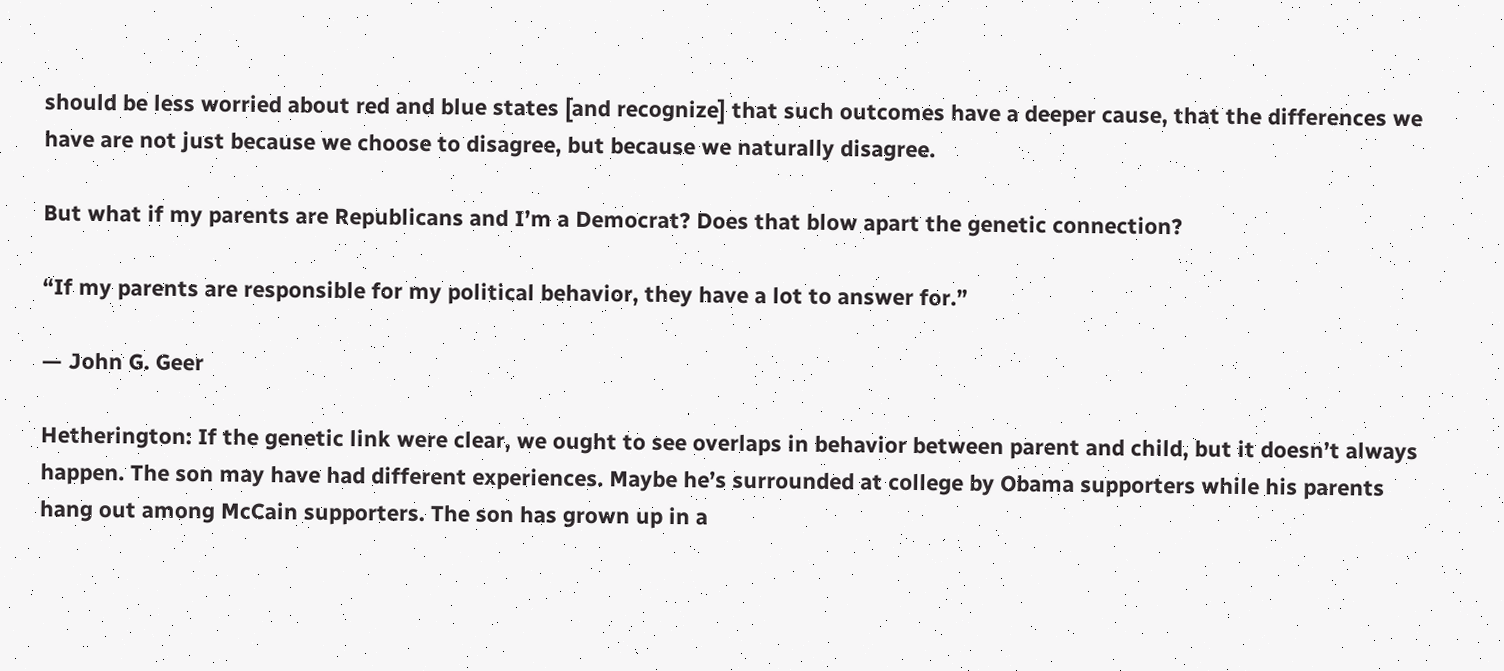should be less worried about red and blue states [and recognize] that such outcomes have a deeper cause, that the differences we have are not just because we choose to disagree, but because we naturally disagree.

But what if my parents are Republicans and I’m a Democrat? Does that blow apart the genetic connection?

“If my parents are responsible for my political behavior, they have a lot to answer for.”

— John G. Geer

Hetherington: If the genetic link were clear, we ought to see overlaps in behavior between parent and child, but it doesn’t always happen. The son may have had different experiences. Maybe he’s surrounded at college by Obama supporters while his parents hang out among McCain supporters. The son has grown up in a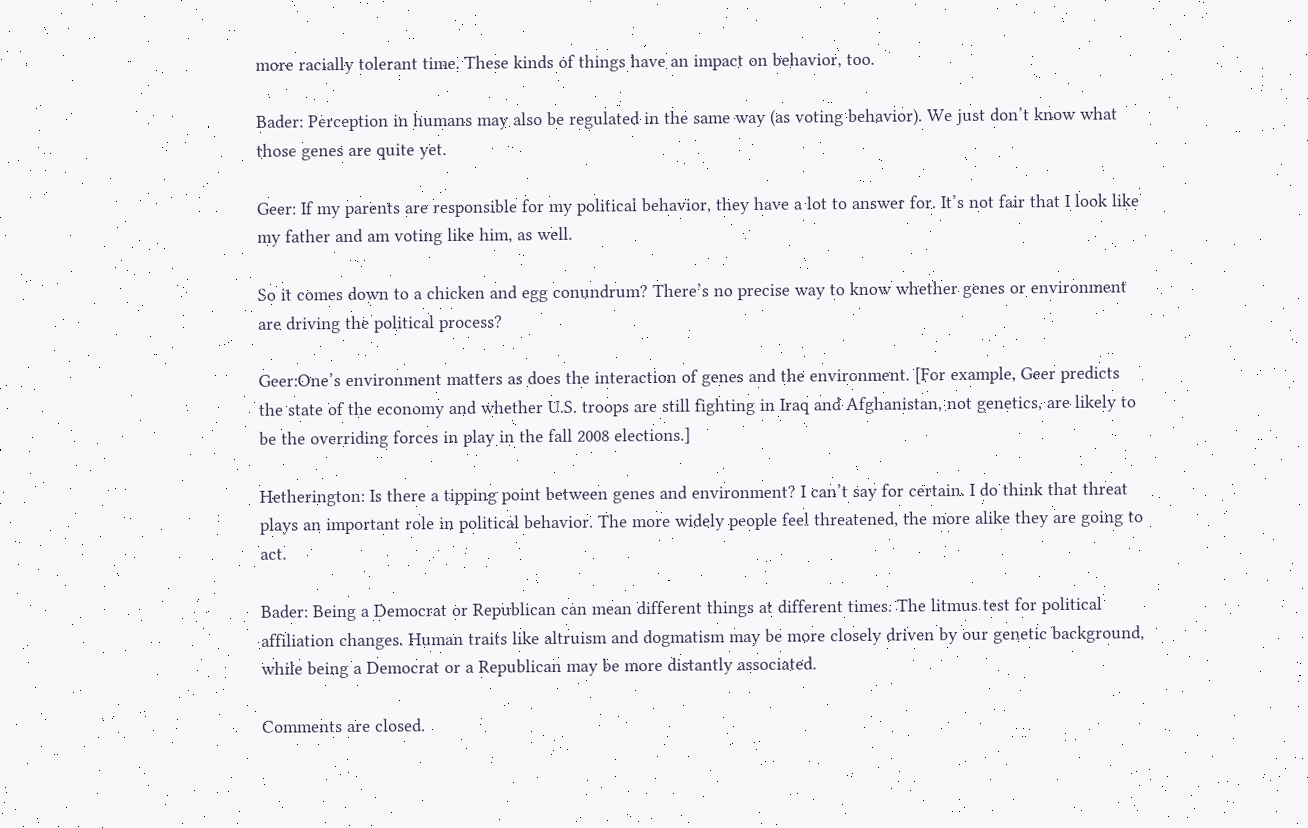more racially tolerant time. These kinds of things have an impact on behavior, too.

Bader: Perception in humans may also be regulated in the same way (as voting behavior). We just don’t know what those genes are quite yet.

Geer: If my parents are responsible for my political behavior, they have a lot to answer for. It’s not fair that I look like my father and am voting like him, as well.

So it comes down to a chicken and egg conundrum? There’s no precise way to know whether genes or environment are driving the political process?

Geer:One’s environment matters as does the interaction of genes and the environment. [For example, Geer predicts the state of the economy and whether U.S. troops are still fighting in Iraq and Afghanistan, not genetics, are likely to be the overriding forces in play in the fall 2008 elections.]

Hetherington: Is there a tipping point between genes and environment? I can’t say for certain. I do think that threat plays an important role in political behavior. The more widely people feel threatened, the more alike they are going to act.

Bader: Being a Democrat or Republican can mean different things at different times. The litmus test for political affiliation changes. Human traits like altruism and dogmatism may be more closely driven by our genetic background, while being a Democrat or a Republican may be more distantly associated.

Comments are closed.